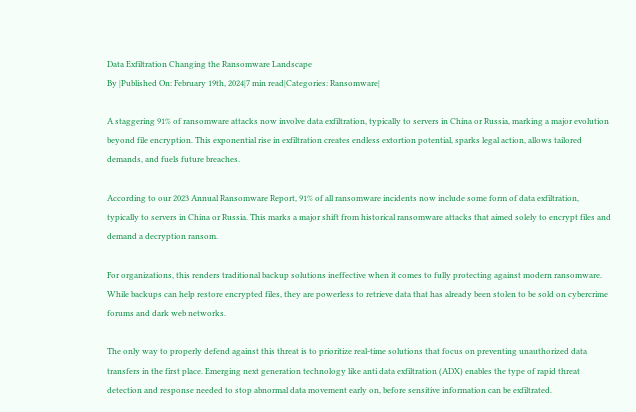Data Exfiltration Changing the Ransomware Landscape
By |Published On: February 19th, 2024|7 min read|Categories: Ransomware|

A staggering 91% of ransomware attacks now involve data exfiltration, typically to servers in China or Russia, marking a major evolution beyond file encryption. This exponential rise in exfiltration creates endless extortion potential, sparks legal action, allows tailored demands, and fuels future breaches.

According to our 2023 Annual Ransomware Report, 91% of all ransomware incidents now include some form of data exfiltration, typically to servers in China or Russia. This marks a major shift from historical ransomware attacks that aimed solely to encrypt files and demand a decryption ransom.

For organizations, this renders traditional backup solutions ineffective when it comes to fully protecting against modern ransomware. While backups can help restore encrypted files, they are powerless to retrieve data that has already been stolen to be sold on cybercrime forums and dark web networks.

The only way to properly defend against this threat is to prioritize real-time solutions that focus on preventing unauthorized data transfers in the first place. Emerging next generation technology like anti data exfiltration (ADX) enables the type of rapid threat detection and response needed to stop abnormal data movement early on, before sensitive information can be exfiltrated.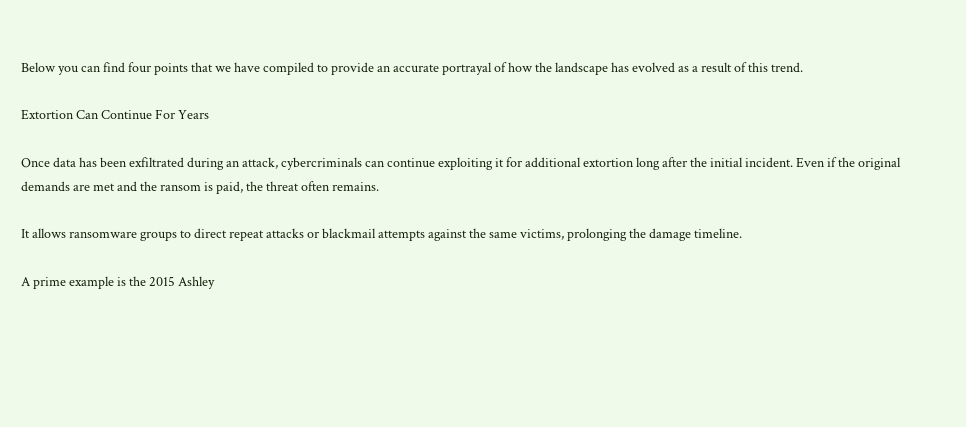Below you can find four points that we have compiled to provide an accurate portrayal of how the landscape has evolved as a result of this trend.

Extortion Can Continue For Years

Once data has been exfiltrated during an attack, cybercriminals can continue exploiting it for additional extortion long after the initial incident. Even if the original demands are met and the ransom is paid, the threat often remains.

It allows ransomware groups to direct repeat attacks or blackmail attempts against the same victims, prolonging the damage timeline.

A prime example is the 2015 Ashley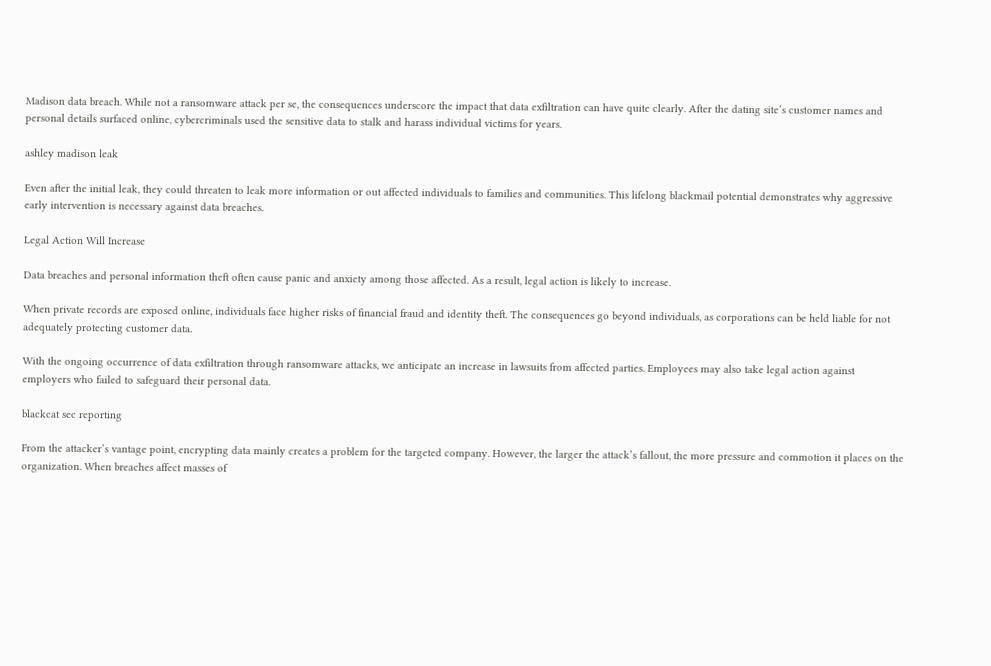Madison data breach. While not a ransomware attack per se, the consequences underscore the impact that data exfiltration can have quite clearly. After the dating site’s customer names and personal details surfaced online, cybercriminals used the sensitive data to stalk and harass individual victims for years.

ashley madison leak

Even after the initial leak, they could threaten to leak more information or out affected individuals to families and communities. This lifelong blackmail potential demonstrates why aggressive early intervention is necessary against data breaches.

Legal Action Will Increase

Data breaches and personal information theft often cause panic and anxiety among those affected. As a result, legal action is likely to increase.

When private records are exposed online, individuals face higher risks of financial fraud and identity theft. The consequences go beyond individuals, as corporations can be held liable for not adequately protecting customer data.

With the ongoing occurrence of data exfiltration through ransomware attacks, we anticipate an increase in lawsuits from affected parties. Employees may also take legal action against employers who failed to safeguard their personal data.

blackcat sec reporting

From the attacker’s vantage point, encrypting data mainly creates a problem for the targeted company. However, the larger the attack’s fallout, the more pressure and commotion it places on the organization. When breaches affect masses of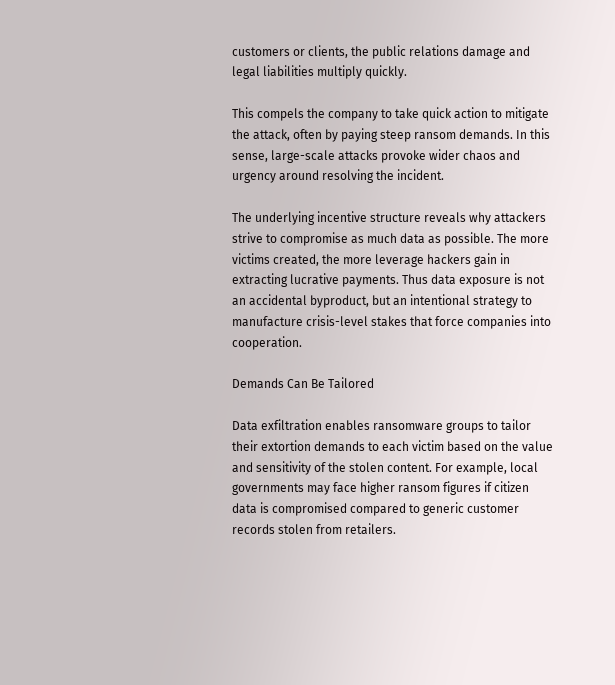customers or clients, the public relations damage and legal liabilities multiply quickly.

This compels the company to take quick action to mitigate the attack, often by paying steep ransom demands. In this sense, large-scale attacks provoke wider chaos and urgency around resolving the incident.

The underlying incentive structure reveals why attackers strive to compromise as much data as possible. The more victims created, the more leverage hackers gain in extracting lucrative payments. Thus data exposure is not an accidental byproduct, but an intentional strategy to manufacture crisis-level stakes that force companies into cooperation.

Demands Can Be Tailored

Data exfiltration enables ransomware groups to tailor their extortion demands to each victim based on the value and sensitivity of the stolen content. For example, local governments may face higher ransom figures if citizen data is compromised compared to generic customer records stolen from retailers.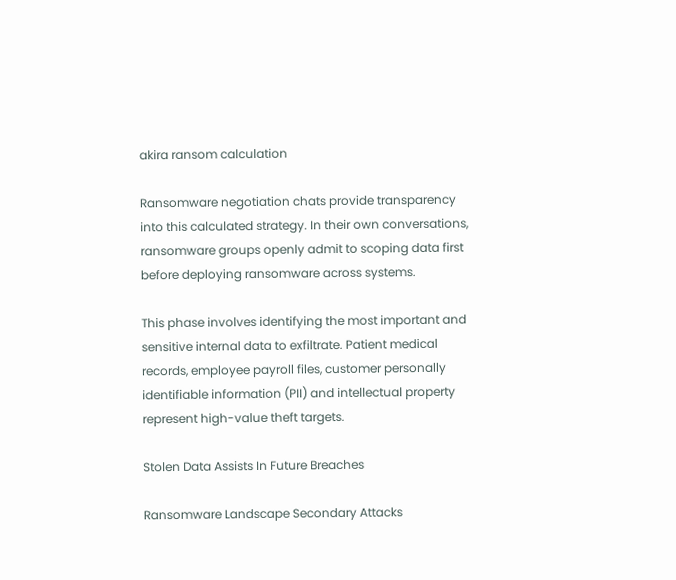akira ransom calculation

Ransomware negotiation chats provide transparency into this calculated strategy. In their own conversations, ransomware groups openly admit to scoping data first before deploying ransomware across systems.

This phase involves identifying the most important and sensitive internal data to exfiltrate. Patient medical records, employee payroll files, customer personally identifiable information (PII) and intellectual property represent high-value theft targets.

Stolen Data Assists In Future Breaches

Ransomware Landscape Secondary Attacks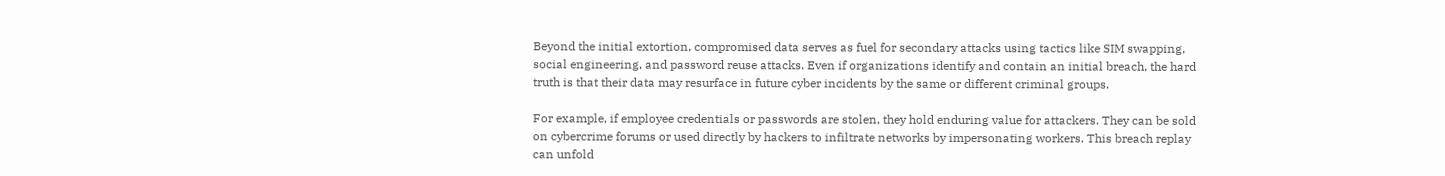Beyond the initial extortion, compromised data serves as fuel for secondary attacks using tactics like SIM swapping, social engineering, and password reuse attacks. Even if organizations identify and contain an initial breach, the hard truth is that their data may resurface in future cyber incidents by the same or different criminal groups.

For example, if employee credentials or passwords are stolen, they hold enduring value for attackers. They can be sold on cybercrime forums or used directly by hackers to infiltrate networks by impersonating workers. This breach replay can unfold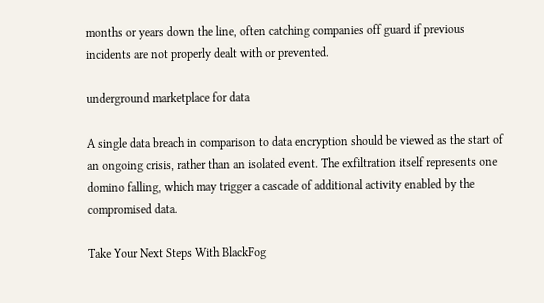months or years down the line, often catching companies off guard if previous incidents are not properly dealt with or prevented.

underground marketplace for data

A single data breach in comparison to data encryption should be viewed as the start of an ongoing crisis, rather than an isolated event. The exfiltration itself represents one domino falling, which may trigger a cascade of additional activity enabled by the compromised data.

Take Your Next Steps With BlackFog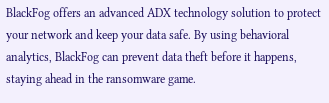BlackFog offers an advanced ADX technology solution to protect your network and keep your data safe. By using behavioral analytics, BlackFog can prevent data theft before it happens, staying ahead in the ransomware game.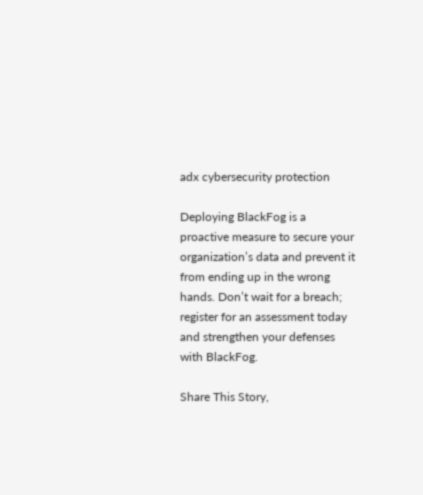adx cybersecurity protection

Deploying BlackFog is a proactive measure to secure your organization’s data and prevent it from ending up in the wrong hands. Don’t wait for a breach; register for an assessment today and strengthen your defenses with BlackFog.

Share This Story,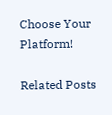Choose Your Platform!

Related Posts